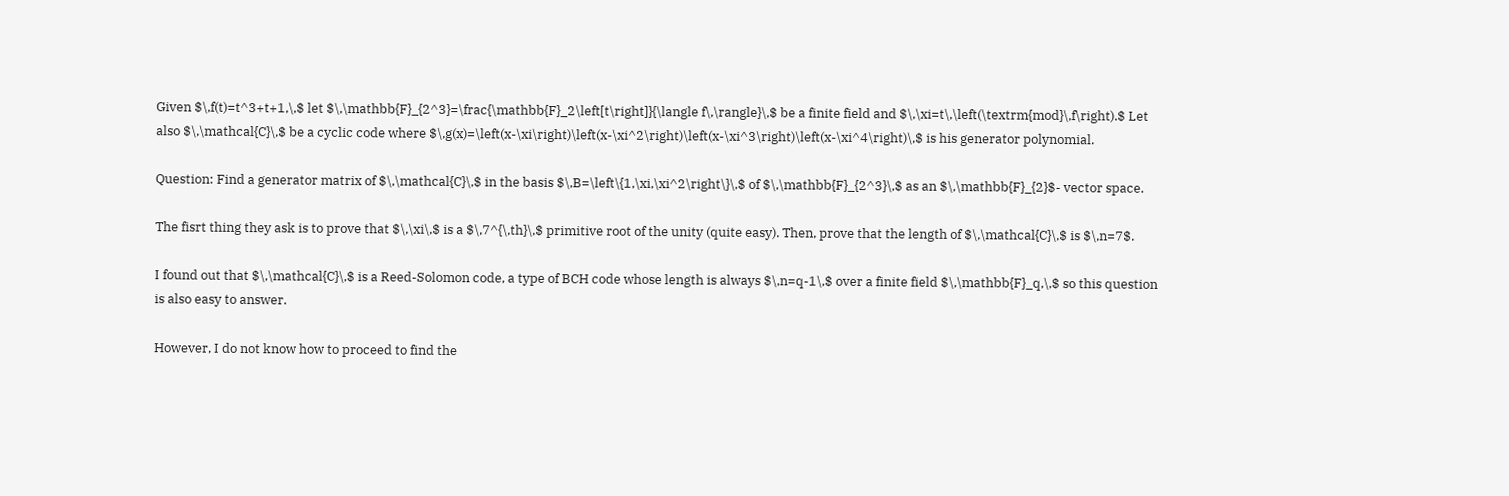Given $\,f(t)=t^3+t+1,\,$ let $\,\mathbb{F}_{2^3}=\frac{\mathbb{F}_2\left[t\right]}{\langle f\,\rangle}\,$ be a finite field and $\,\xi=t\,\left(\textrm{mod}\,f\right).$ Let also $\,\mathcal{C}\,$ be a cyclic code where $\,g(x)=\left(x-\xi\right)\left(x-\xi^2\right)\left(x-\xi^3\right)\left(x-\xi^4\right)\,$ is his generator polynomial.

Question: Find a generator matrix of $\,\mathcal{C}\,$ in the basis $\,B=\left\{1,\xi,\xi^2\right\}\,$ of $\,\mathbb{F}_{2^3}\,$ as an $\,\mathbb{F}_{2}$- vector space.

The fisrt thing they ask is to prove that $\,\xi\,$ is a $\,7^{\,th}\,$ primitive root of the unity (quite easy). Then, prove that the length of $\,\mathcal{C}\,$ is $\,n=7$.

I found out that $\,\mathcal{C}\,$ is a Reed-Solomon code, a type of BCH code whose length is always $\,n=q-1\,$ over a finite field $\,\mathbb{F}_q,\,$ so this question is also easy to answer.

However, I do not know how to proceed to find the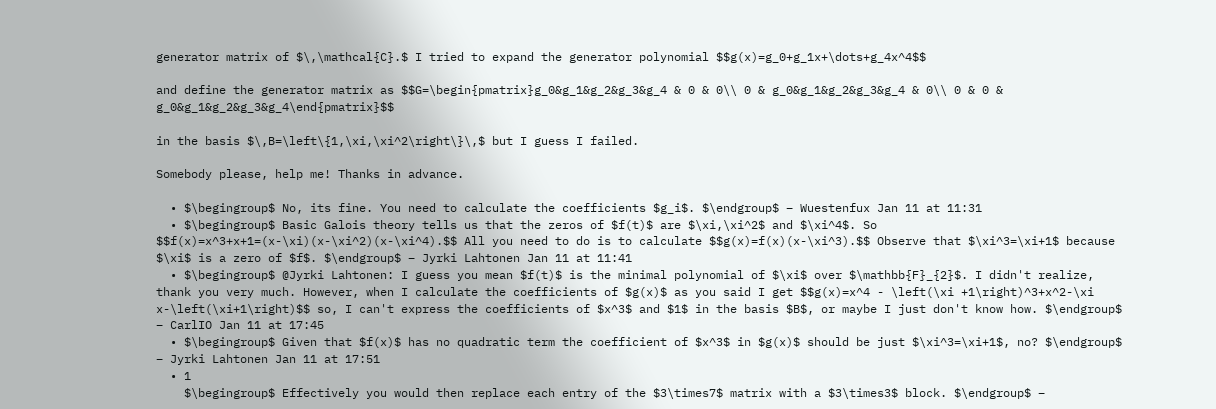generator matrix of $\,\mathcal{C}.$ I tried to expand the generator polynomial $$g(x)=g_0+g_1x+\dots+g_4x^4$$

and define the generator matrix as $$G=\begin{pmatrix}g_0&g_1&g_2&g_3&g_4 & 0 & 0\\ 0 & g_0&g_1&g_2&g_3&g_4 & 0\\ 0 & 0 & g_0&g_1&g_2&g_3&g_4\end{pmatrix}$$

in the basis $\,B=\left\{1,\xi,\xi^2\right\}\,$ but I guess I failed.

Somebody please, help me! Thanks in advance.

  • $\begingroup$ No, its fine. You need to calculate the coefficients $g_i$. $\endgroup$ – Wuestenfux Jan 11 at 11:31
  • $\begingroup$ Basic Galois theory tells us that the zeros of $f(t)$ are $\xi,\xi^2$ and $\xi^4$. So $$f(x)=x^3+x+1=(x-\xi)(x-\xi^2)(x-\xi^4).$$ All you need to do is to calculate $$g(x)=f(x)(x-\xi^3).$$ Observe that $\xi^3=\xi+1$ because $\xi$ is a zero of $f$. $\endgroup$ – Jyrki Lahtonen Jan 11 at 11:41
  • $\begingroup$ @Jyrki Lahtonen: I guess you mean $f(t)$ is the minimal polynomial of $\xi$ over $\mathbb{F}_{2}$. I didn't realize, thank you very much. However, when I calculate the coefficients of $g(x)$ as you said I get $$g(x)=x^4 - \left(\xi +1\right)^3+x^2-\xi x-\left(\xi+1\right)$$ so, I can't express the coefficients of $x^3$ and $1$ in the basis $B$, or maybe I just don't know how. $\endgroup$ – CarlIO Jan 11 at 17:45
  • $\begingroup$ Given that $f(x)$ has no quadratic term the coefficient of $x^3$ in $g(x)$ should be just $\xi^3=\xi+1$, no? $\endgroup$ – Jyrki Lahtonen Jan 11 at 17:51
  • 1
    $\begingroup$ Effectively you would then replace each entry of the $3\times7$ matrix with a $3\times3$ block. $\endgroup$ –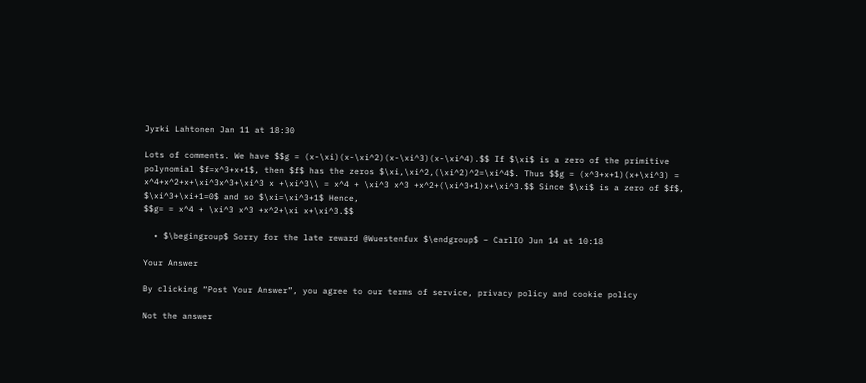Jyrki Lahtonen Jan 11 at 18:30

Lots of comments. We have $$g = (x-\xi)(x-\xi^2)(x-\xi^3)(x-\xi^4).$$ If $\xi$ is a zero of the primitive polynomial $f=x^3+x+1$, then $f$ has the zeros $\xi,\xi^2,(\xi^2)^2=\xi^4$. Thus $$g = (x^3+x+1)(x+\xi^3) = x^4+x^2+x+\xi^3x^3+\xi^3 x +\xi^3\\ = x^4 + \xi^3 x^3 +x^2+(\xi^3+1)x+\xi^3.$$ Since $\xi$ is a zero of $f$, $\xi^3+\xi+1=0$ and so $\xi=\xi^3+1$ Hence,
$$g= = x^4 + \xi^3 x^3 +x^2+\xi x+\xi^3.$$

  • $\begingroup$ Sorry for the late reward @Wuestenfux $\endgroup$ – CarlIO Jun 14 at 10:18

Your Answer

By clicking “Post Your Answer”, you agree to our terms of service, privacy policy and cookie policy

Not the answer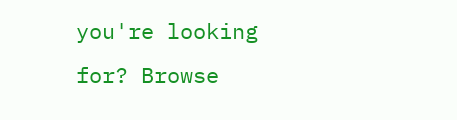you're looking for? Browse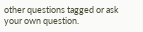other questions tagged or ask your own question.